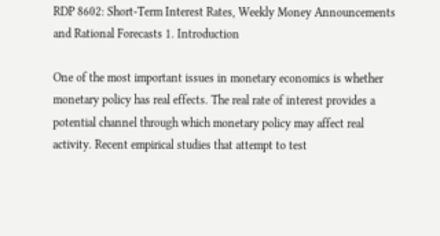RDP 8602: Short-Term Interest Rates, Weekly Money Announcements and Rational Forecasts 1. Introduction

One of the most important issues in monetary economics is whether monetary policy has real effects. The real rate of interest provides a potential channel through which monetary policy may affect real activity. Recent empirical studies that attempt to test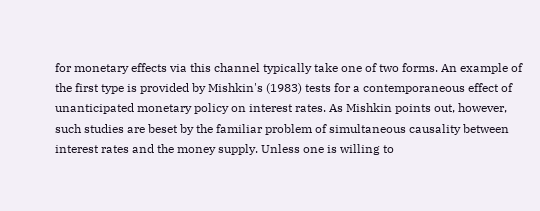for monetary effects via this channel typically take one of two forms. An example of the first type is provided by Mishkin's (1983) tests for a contemporaneous effect of unanticipated monetary policy on interest rates. As Mishkin points out, however, such studies are beset by the familiar problem of simultaneous causality between interest rates and the money supply. Unless one is willing to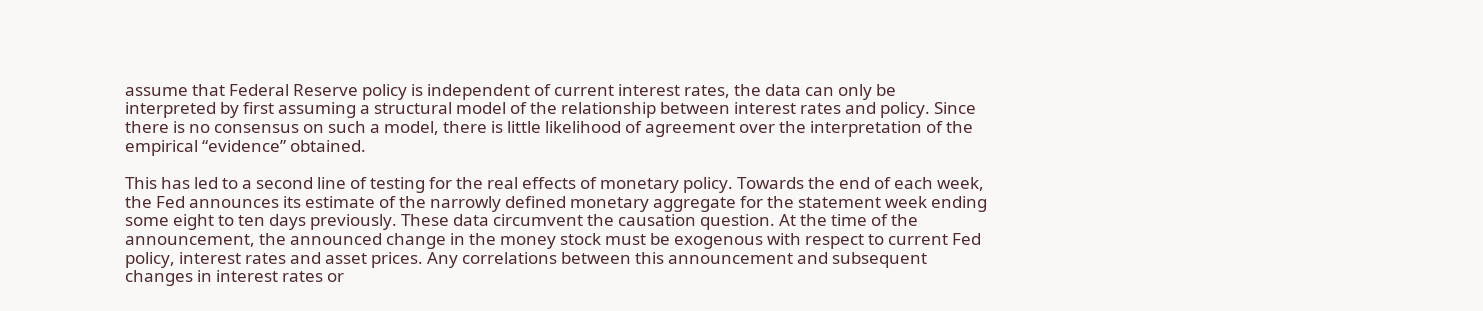assume that Federal Reserve policy is independent of current interest rates, the data can only be interpreted by first assuming a structural model of the relationship between interest rates and policy. Since there is no consensus on such a model, there is little likelihood of agreement over the interpretation of the empirical “evidence” obtained.

This has led to a second line of testing for the real effects of monetary policy. Towards the end of each week, the Fed announces its estimate of the narrowly defined monetary aggregate for the statement week ending some eight to ten days previously. These data circumvent the causation question. At the time of the announcement, the announced change in the money stock must be exogenous with respect to current Fed policy, interest rates and asset prices. Any correlations between this announcement and subsequent changes in interest rates or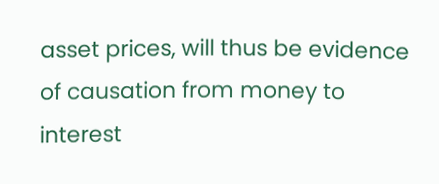asset prices, will thus be evidence of causation from money to interest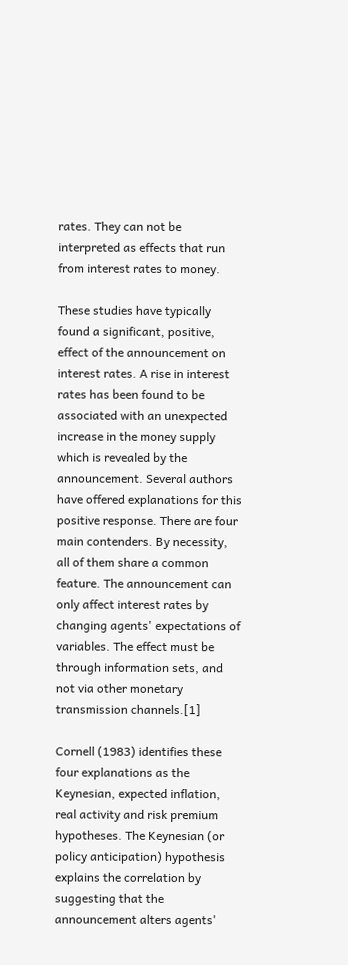rates. They can not be interpreted as effects that run from interest rates to money.

These studies have typically found a significant, positive, effect of the announcement on interest rates. A rise in interest rates has been found to be associated with an unexpected increase in the money supply which is revealed by the announcement. Several authors have offered explanations for this positive response. There are four main contenders. By necessity, all of them share a common feature. The announcement can only affect interest rates by changing agents' expectations of variables. The effect must be through information sets, and not via other monetary transmission channels.[1]

Cornell (1983) identifies these four explanations as the Keynesian, expected inflation, real activity and risk premium hypotheses. The Keynesian (or policy anticipation) hypothesis explains the correlation by suggesting that the announcement alters agents'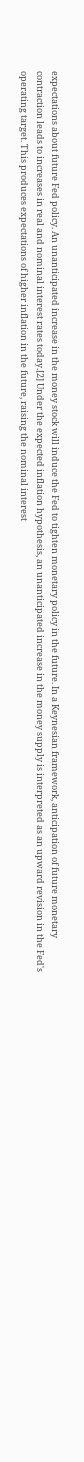expectations about future Fed policy. An unanticipated increase in the money stock will induce the Fed to tighten monetary policy in the future. In a Keynesian framework, anticipation of future monetary contraction leads to increases in real and nominal interest rates today.[2] Under the expected inflation hypothesis, an unanticipated increase in the money supply is interpreted as an upward revision in the Fed's operating target. This produces expectations of higher inflation in the future, raising the nominal interest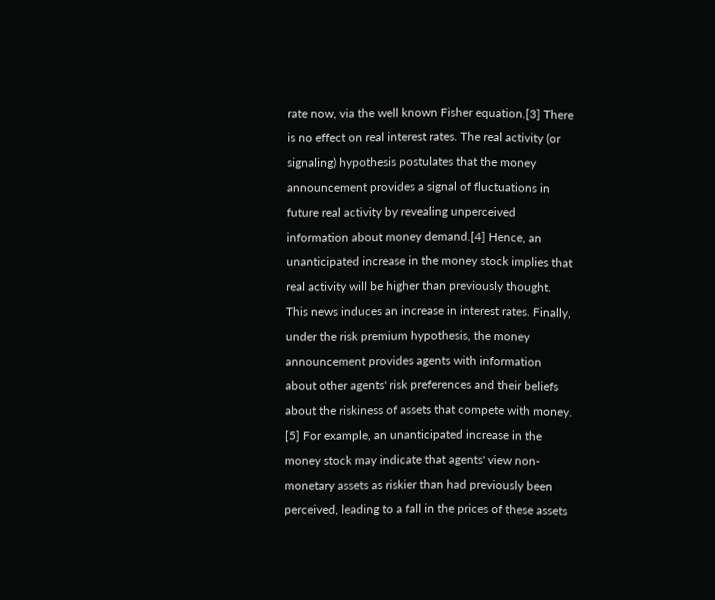rate now, via the well known Fisher equation.[3] There is no effect on real interest rates. The real activity (or signaling) hypothesis postulates that the money announcement provides a signal of fluctuations in future real activity by revealing unperceived information about money demand.[4] Hence, an unanticipated increase in the money stock implies that real activity will be higher than previously thought. This news induces an increase in interest rates. Finally, under the risk premium hypothesis, the money announcement provides agents with information about other agents' risk preferences and their beliefs about the riskiness of assets that compete with money. [5] For example, an unanticipated increase in the money stock may indicate that agents' view non-monetary assets as riskier than had previously been perceived, leading to a fall in the prices of these assets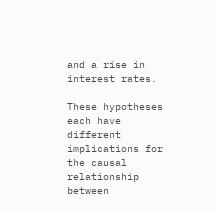and a rise in interest rates.

These hypotheses each have different implications for the causal relationship between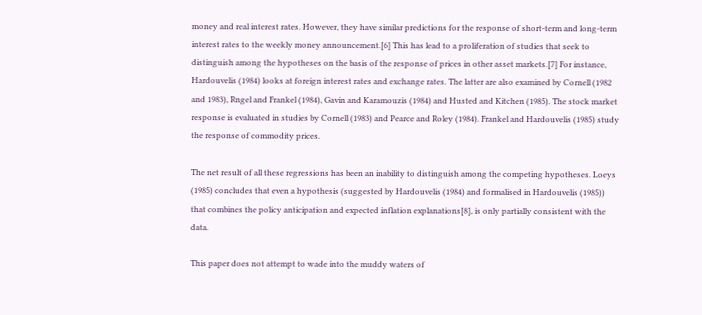money and real interest rates. However, they have similar predictions for the response of short-term and long-term interest rates to the weekly money announcement.[6] This has lead to a proliferation of studies that seek to distinguish among the hypotheses on the basis of the response of prices in other asset markets.[7] For instance, Hardouvelis (1984) looks at foreign interest rates and exchange rates. The latter are also examined by Cornell (1982 and 1983), Rngel and Frankel (1984), Gavin and Karamouzis (1984) and Husted and Kitchen (1985). The stock market response is evaluated in studies by Cornell (1983) and Pearce and Roley (1984). Frankel and Hardouvelis (1985) study the response of commodity prices.

The net result of all these regressions has been an inability to distinguish among the competing hypotheses. Loeys (1985) concludes that even a hypothesis (suggested by Hardouvelis (1984) and formalised in Hardouvelis (1985)) that combines the policy anticipation and expected inflation explanations[8], is only partially consistent with the data.

This paper does not attempt to wade into the muddy waters of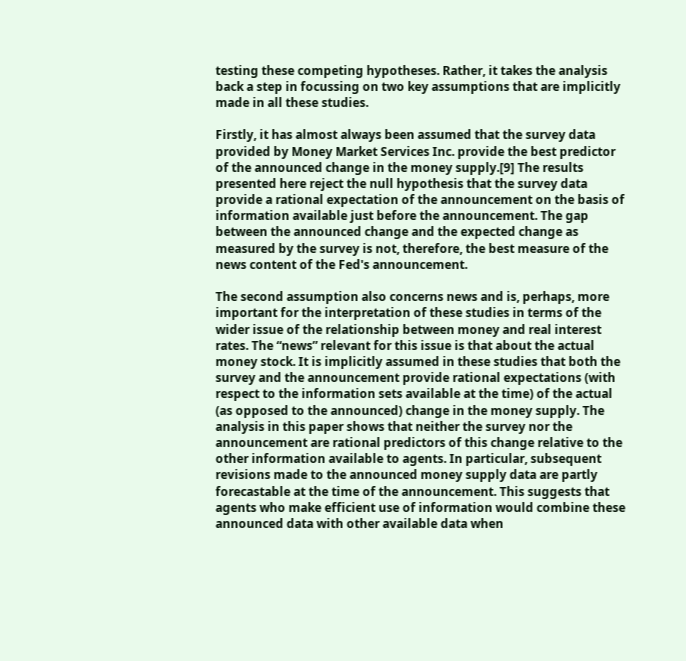testing these competing hypotheses. Rather, it takes the analysis back a step in focussing on two key assumptions that are implicitly made in all these studies.

Firstly, it has almost always been assumed that the survey data provided by Money Market Services Inc. provide the best predictor of the announced change in the money supply.[9] The results presented here reject the null hypothesis that the survey data provide a rational expectation of the announcement on the basis of information available just before the announcement. The gap between the announced change and the expected change as measured by the survey is not, therefore, the best measure of the news content of the Fed's announcement.

The second assumption also concerns news and is, perhaps, more important for the interpretation of these studies in terms of the wider issue of the relationship between money and real interest rates. The “news” relevant for this issue is that about the actual money stock. It is implicitly assumed in these studies that both the survey and the announcement provide rational expectations (with respect to the information sets available at the time) of the actual (as opposed to the announced) change in the money supply. The analysis in this paper shows that neither the survey nor the announcement are rational predictors of this change relative to the other information available to agents. In particular, subsequent revisions made to the announced money supply data are partly forecastable at the time of the announcement. This suggests that agents who make efficient use of information would combine these announced data with other available data when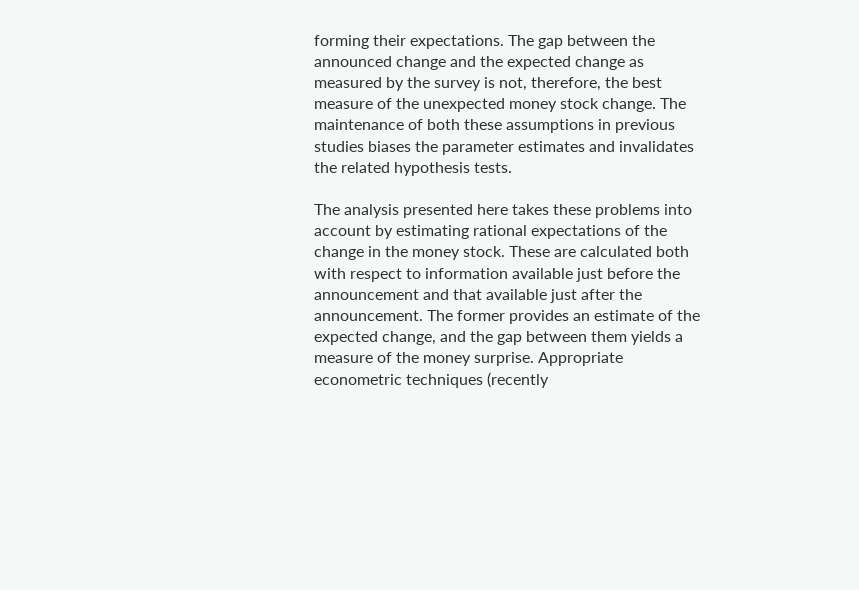forming their expectations. The gap between the announced change and the expected change as measured by the survey is not, therefore, the best measure of the unexpected money stock change. The maintenance of both these assumptions in previous studies biases the parameter estimates and invalidates the related hypothesis tests.

The analysis presented here takes these problems into account by estimating rational expectations of the change in the money stock. These are calculated both with respect to information available just before the announcement and that available just after the announcement. The former provides an estimate of the expected change, and the gap between them yields a measure of the money surprise. Appropriate econometric techniques (recently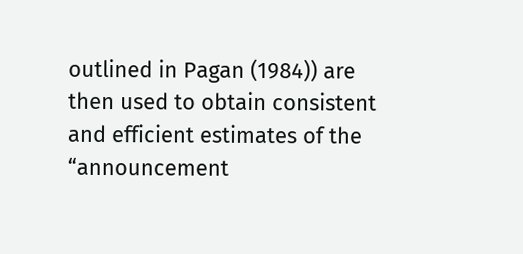outlined in Pagan (1984)) are then used to obtain consistent and efficient estimates of the “announcement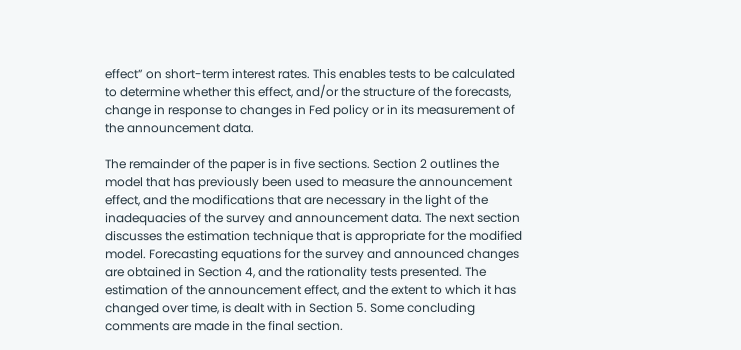effect” on short-term interest rates. This enables tests to be calculated to determine whether this effect, and/or the structure of the forecasts, change in response to changes in Fed policy or in its measurement of the announcement data.

The remainder of the paper is in five sections. Section 2 outlines the model that has previously been used to measure the announcement effect, and the modifications that are necessary in the light of the inadequacies of the survey and announcement data. The next section discusses the estimation technique that is appropriate for the modified model. Forecasting equations for the survey and announced changes are obtained in Section 4, and the rationality tests presented. The estimation of the announcement effect, and the extent to which it has changed over time, is dealt with in Section 5. Some concluding comments are made in the final section.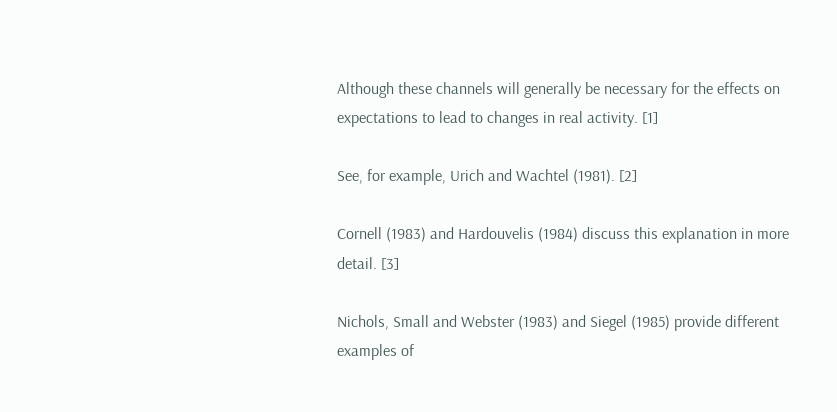Although these channels will generally be necessary for the effects on expectations to lead to changes in real activity. [1]

See, for example, Urich and Wachtel (1981). [2]

Cornell (1983) and Hardouvelis (1984) discuss this explanation in more detail. [3]

Nichols, Small and Webster (1983) and Siegel (1985) provide different examples of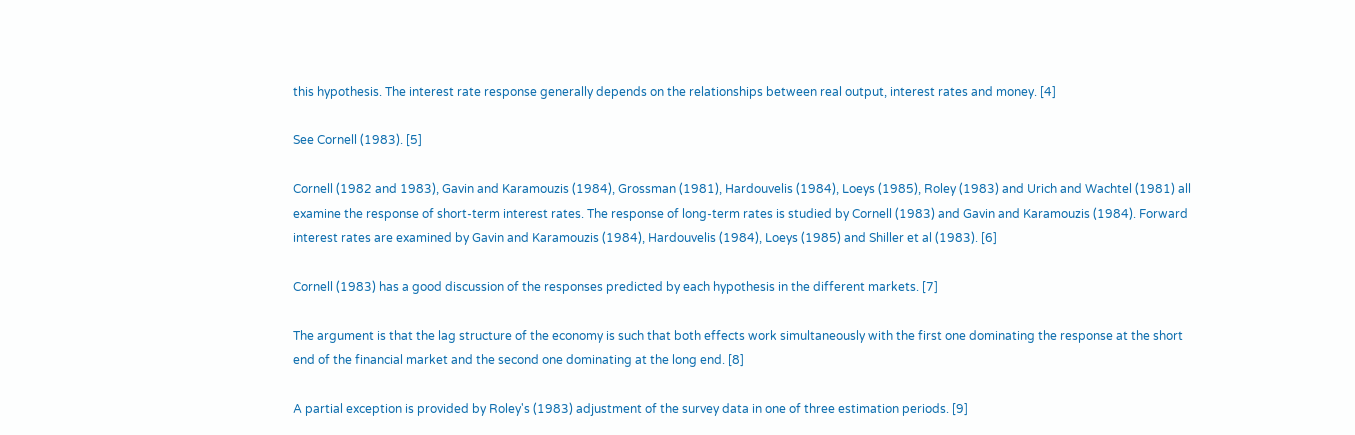this hypothesis. The interest rate response generally depends on the relationships between real output, interest rates and money. [4]

See Cornell (1983). [5]

Cornell (1982 and 1983), Gavin and Karamouzis (1984), Grossman (1981), Hardouvelis (1984), Loeys (1985), Roley (1983) and Urich and Wachtel (1981) all examine the response of short-term interest rates. The response of long-term rates is studied by Cornell (1983) and Gavin and Karamouzis (1984). Forward interest rates are examined by Gavin and Karamouzis (1984), Hardouvelis (1984), Loeys (1985) and Shiller et al (1983). [6]

Cornell (1983) has a good discussion of the responses predicted by each hypothesis in the different markets. [7]

The argument is that the lag structure of the economy is such that both effects work simultaneously with the first one dominating the response at the short end of the financial market and the second one dominating at the long end. [8]

A partial exception is provided by Roley's (1983) adjustment of the survey data in one of three estimation periods. [9]